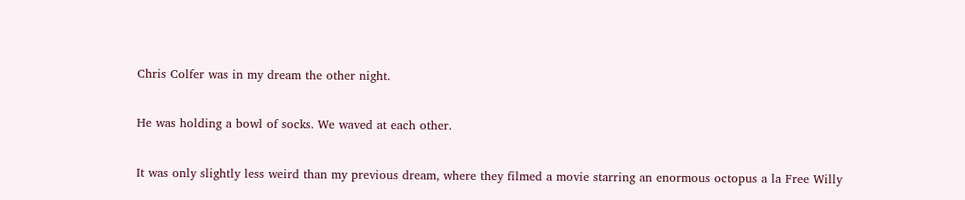Chris Colfer was in my dream the other night.

He was holding a bowl of socks. We waved at each other.

It was only slightly less weird than my previous dream, where they filmed a movie starring an enormous octopus a la Free Willy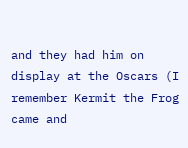and they had him on display at the Oscars (I remember Kermit the Frog came and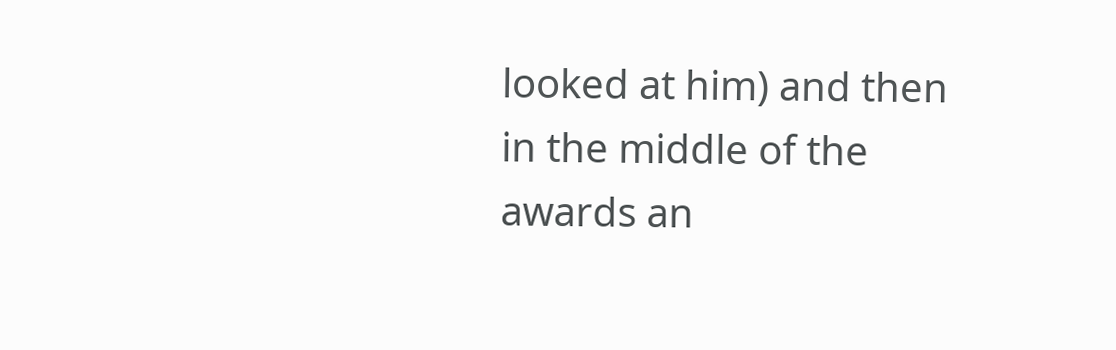looked at him) and then in the middle of the awards an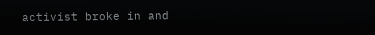activist broke in and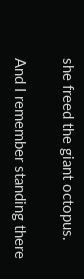she freed the giant octopus.

And I remember standing there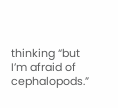thinking “but I’m afraid of cephalopods.”